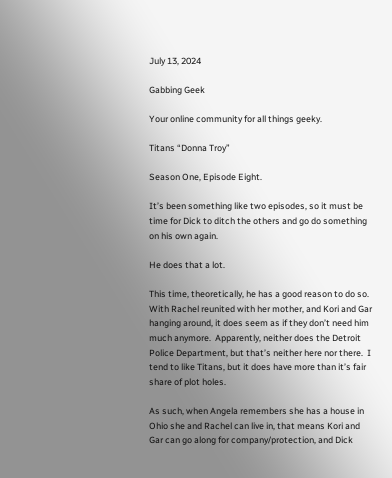July 13, 2024

Gabbing Geek

Your online community for all things geeky.

Titans “Donna Troy”

Season One, Episode Eight.

It’s been something like two episodes, so it must be time for Dick to ditch the others and go do something on his own again.

He does that a lot.

This time, theoretically, he has a good reason to do so.  With Rachel reunited with her mother, and Kori and Gar hanging around, it does seem as if they don’t need him much anymore.  Apparently, neither does the Detroit Police Department, but that’s neither here nor there.  I tend to like Titans, but it does have more than it’s fair share of plot holes.

As such, when Angela remembers she has a house in Ohio she and Rachel can live in, that means Kori and Gar can go along for company/protection, and Dick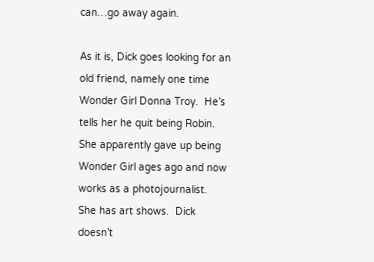can…go away again.

As it is, Dick goes looking for an old friend, namely one time Wonder Girl Donna Troy.  He’s tells her he quit being Robin.  She apparently gave up being Wonder Girl ages ago and now works as a photojournalist.  She has art shows.  Dick doesn’t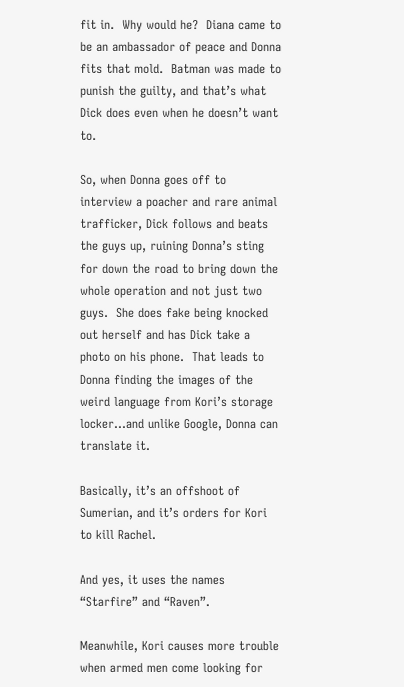fit in.  Why would he?  Diana came to be an ambassador of peace and Donna fits that mold.  Batman was made to punish the guilty, and that’s what Dick does even when he doesn’t want to.

So, when Donna goes off to interview a poacher and rare animal trafficker, Dick follows and beats the guys up, ruining Donna’s sting for down the road to bring down the whole operation and not just two guys.  She does fake being knocked out herself and has Dick take a photo on his phone.  That leads to Donna finding the images of the weird language from Kori’s storage locker…and unlike Google, Donna can translate it.

Basically, it’s an offshoot of Sumerian, and it’s orders for Kori to kill Rachel.

And yes, it uses the names “Starfire” and “Raven”.

Meanwhile, Kori causes more trouble when armed men come looking for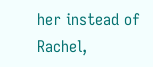her instead of Rachel,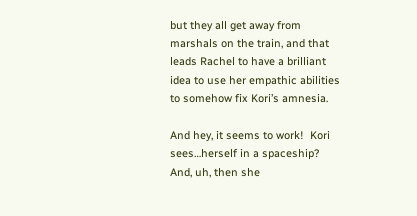but they all get away from marshals on the train, and that leads Rachel to have a brilliant idea to use her empathic abilities to somehow fix Kori’s amnesia.

And hey, it seems to work!  Kori sees…herself in a spaceship?  And, uh, then she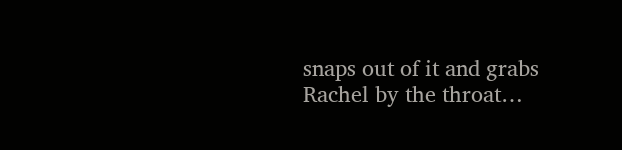snaps out of it and grabs Rachel by the throat…